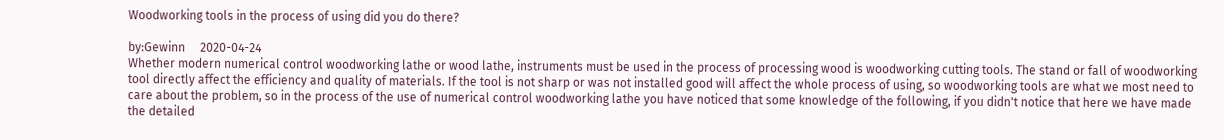Woodworking tools in the process of using did you do there?

by:Gewinn     2020-04-24
Whether modern numerical control woodworking lathe or wood lathe, instruments must be used in the process of processing wood is woodworking cutting tools. The stand or fall of woodworking tool directly affect the efficiency and quality of materials. If the tool is not sharp or was not installed good will affect the whole process of using, so woodworking tools are what we most need to care about the problem, so in the process of the use of numerical control woodworking lathe you have noticed that some knowledge of the following, if you didn't notice that here we have made the detailed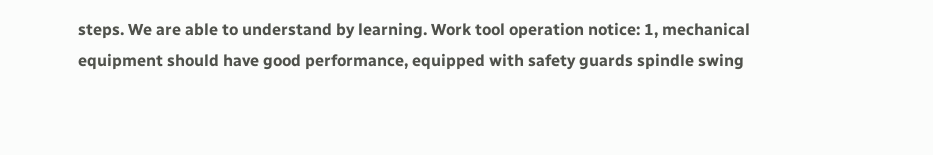steps. We are able to understand by learning. Work tool operation notice: 1, mechanical equipment should have good performance, equipped with safety guards spindle swing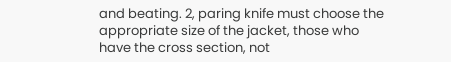and beating. 2, paring knife must choose the appropriate size of the jacket, those who have the cross section, not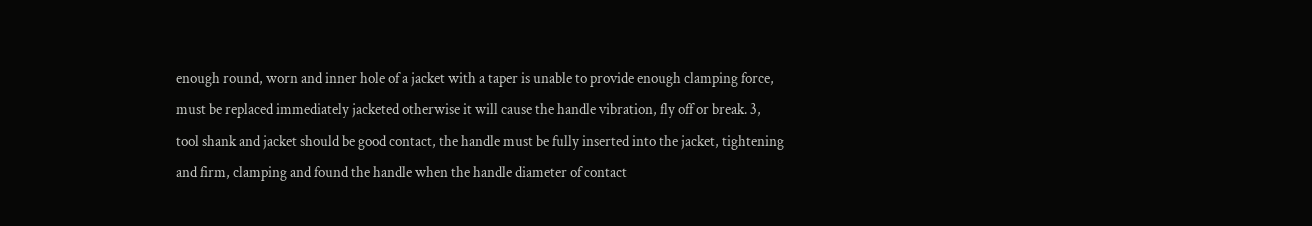enough round, worn and inner hole of a jacket with a taper is unable to provide enough clamping force, must be replaced immediately jacketed otherwise it will cause the handle vibration, fly off or break. 3, tool shank and jacket should be good contact, the handle must be fully inserted into the jacket, tightening and firm, clamping and found the handle when the handle diameter of contact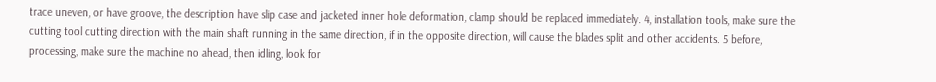trace uneven, or have groove, the description have slip case and jacketed inner hole deformation, clamp should be replaced immediately. 4, installation tools, make sure the cutting tool cutting direction with the main shaft running in the same direction, if in the opposite direction, will cause the blades split and other accidents. 5 before, processing, make sure the machine no ahead, then idling, look for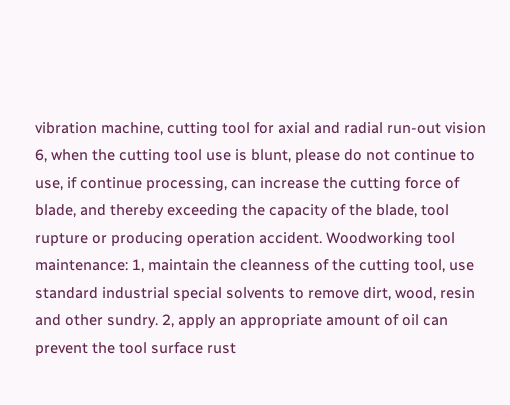vibration machine, cutting tool for axial and radial run-out vision 6, when the cutting tool use is blunt, please do not continue to use, if continue processing, can increase the cutting force of blade, and thereby exceeding the capacity of the blade, tool rupture or producing operation accident. Woodworking tool maintenance: 1, maintain the cleanness of the cutting tool, use standard industrial special solvents to remove dirt, wood, resin and other sundry. 2, apply an appropriate amount of oil can prevent the tool surface rust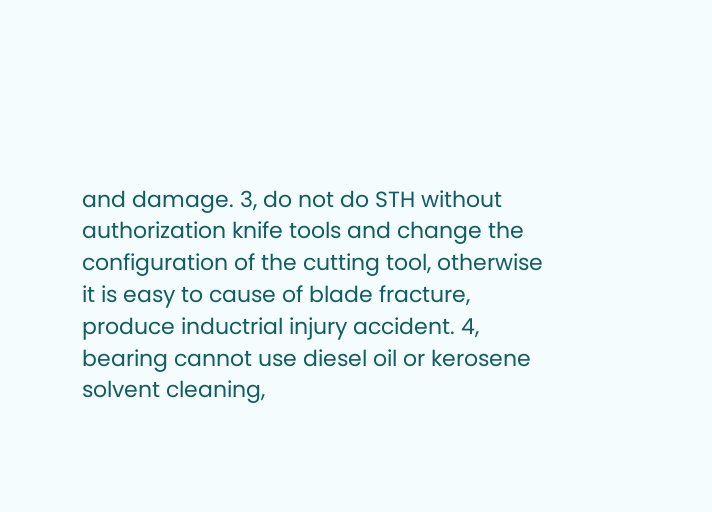and damage. 3, do not do STH without authorization knife tools and change the configuration of the cutting tool, otherwise it is easy to cause of blade fracture, produce inductrial injury accident. 4, bearing cannot use diesel oil or kerosene solvent cleaning,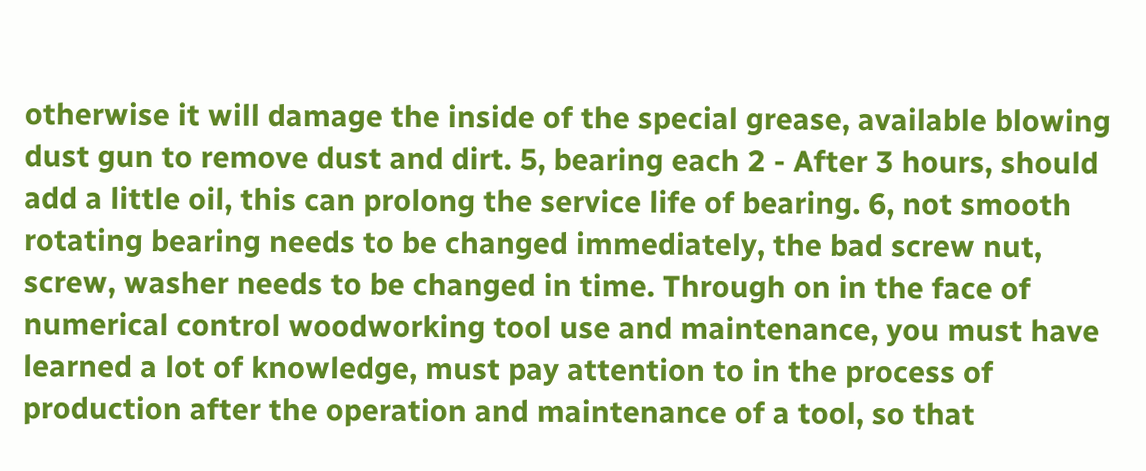otherwise it will damage the inside of the special grease, available blowing dust gun to remove dust and dirt. 5, bearing each 2 - After 3 hours, should add a little oil, this can prolong the service life of bearing. 6, not smooth rotating bearing needs to be changed immediately, the bad screw nut, screw, washer needs to be changed in time. Through on in the face of numerical control woodworking tool use and maintenance, you must have learned a lot of knowledge, must pay attention to in the process of production after the operation and maintenance of a tool, so that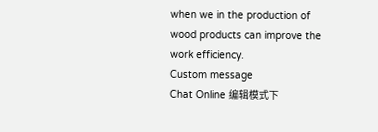when we in the production of wood products can improve the work efficiency.
Custom message
Chat Online 编辑模式下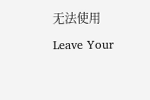无法使用
Leave Your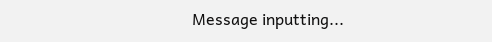Message inputting...